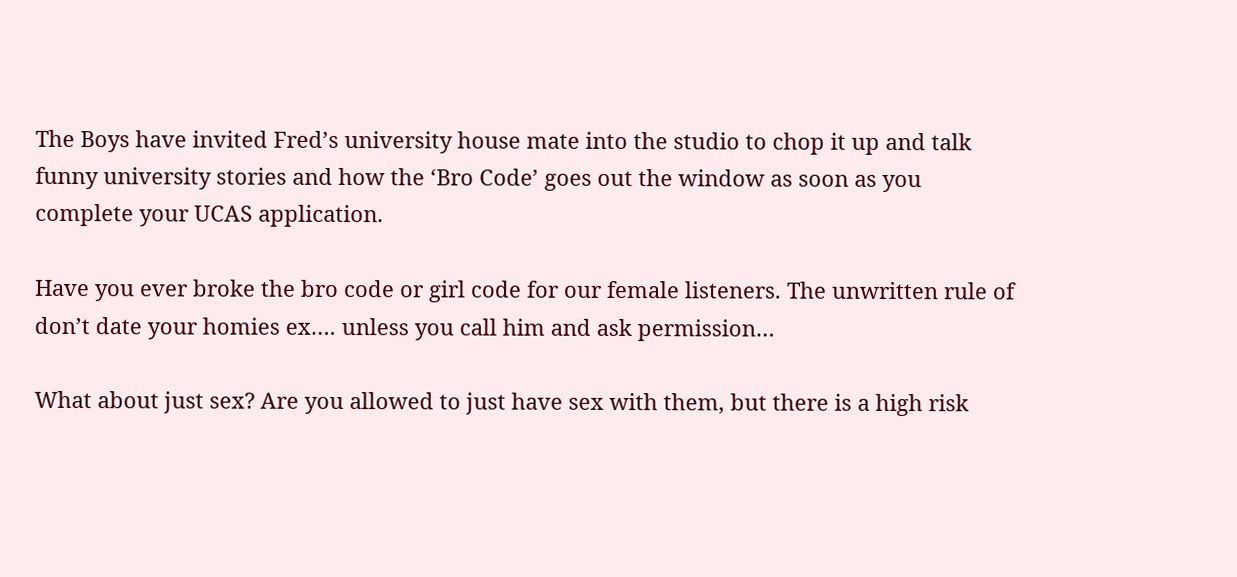The Boys have invited Fred’s university house mate into the studio to chop it up and talk funny university stories and how the ‘Bro Code’ goes out the window as soon as you complete your UCAS application.

Have you ever broke the bro code or girl code for our female listeners. The unwritten rule of don’t date your homies ex…. unless you call him and ask permission…

What about just sex? Are you allowed to just have sex with them, but there is a high risk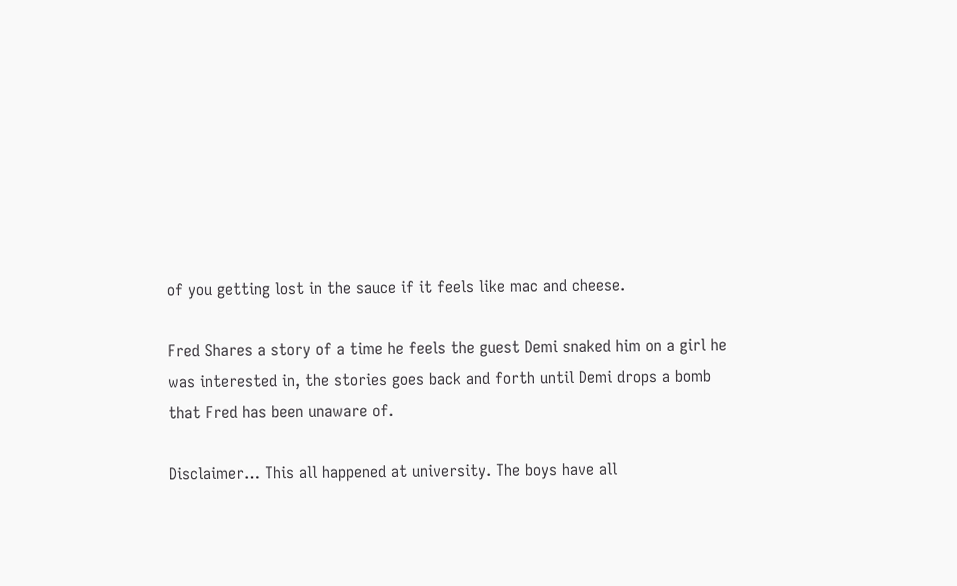of you getting lost in the sauce if it feels like mac and cheese.

Fred Shares a story of a time he feels the guest Demi snaked him on a girl he was interested in, the stories goes back and forth until Demi drops a bomb that Fred has been unaware of.

Disclaimer… This all happened at university. The boys have all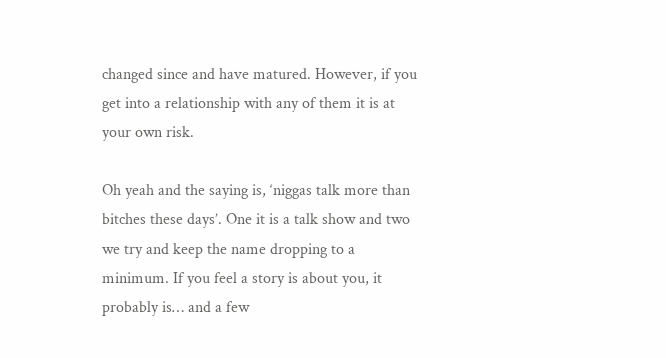changed since and have matured. However, if you get into a relationship with any of them it is at your own risk.

Oh yeah and the saying is, ‘niggas talk more than bitches these days’. One it is a talk show and two we try and keep the name dropping to a minimum. If you feel a story is about you, it probably is… and a few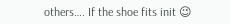others…. If the shoe fits init 😉